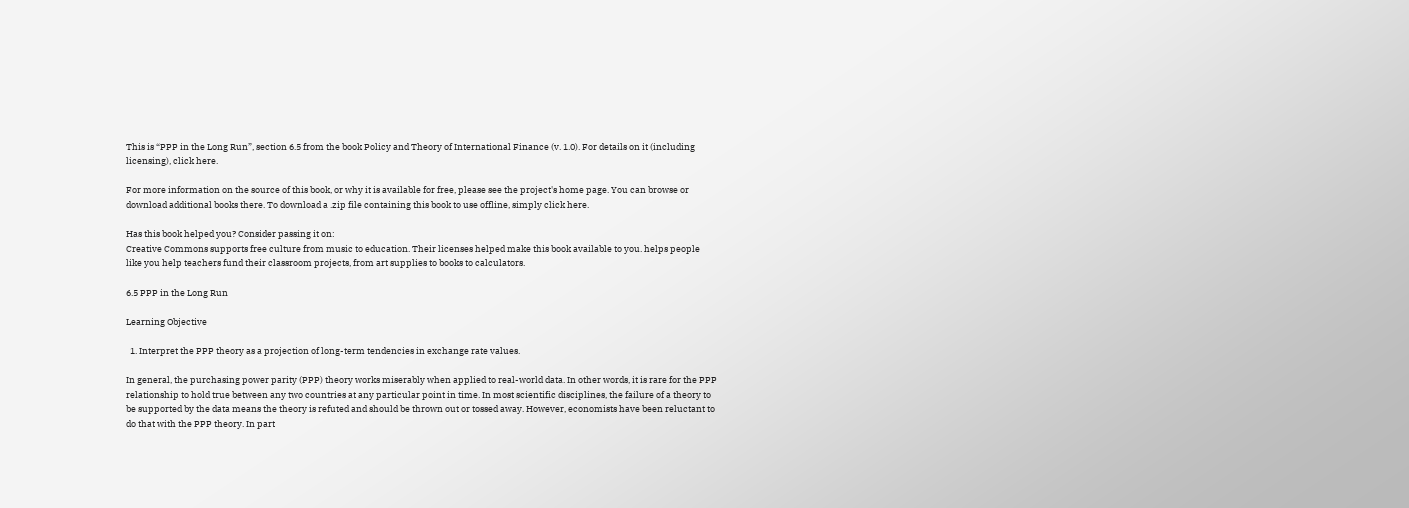This is “PPP in the Long Run”, section 6.5 from the book Policy and Theory of International Finance (v. 1.0). For details on it (including licensing), click here.

For more information on the source of this book, or why it is available for free, please see the project's home page. You can browse or download additional books there. To download a .zip file containing this book to use offline, simply click here.

Has this book helped you? Consider passing it on:
Creative Commons supports free culture from music to education. Their licenses helped make this book available to you. helps people like you help teachers fund their classroom projects, from art supplies to books to calculators.

6.5 PPP in the Long Run

Learning Objective

  1. Interpret the PPP theory as a projection of long-term tendencies in exchange rate values.

In general, the purchasing power parity (PPP) theory works miserably when applied to real-world data. In other words, it is rare for the PPP relationship to hold true between any two countries at any particular point in time. In most scientific disciplines, the failure of a theory to be supported by the data means the theory is refuted and should be thrown out or tossed away. However, economists have been reluctant to do that with the PPP theory. In part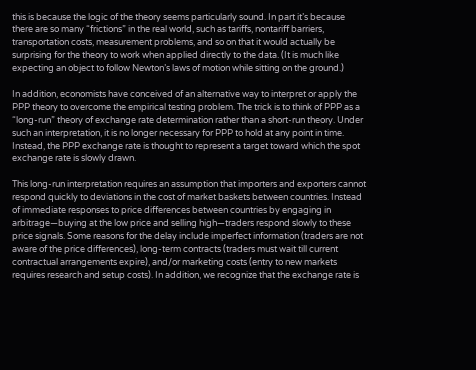this is because the logic of the theory seems particularly sound. In part it’s because there are so many “frictions” in the real world, such as tariffs, nontariff barriers, transportation costs, measurement problems, and so on that it would actually be surprising for the theory to work when applied directly to the data. (It is much like expecting an object to follow Newton’s laws of motion while sitting on the ground.)

In addition, economists have conceived of an alternative way to interpret or apply the PPP theory to overcome the empirical testing problem. The trick is to think of PPP as a “long-run” theory of exchange rate determination rather than a short-run theory. Under such an interpretation, it is no longer necessary for PPP to hold at any point in time. Instead, the PPP exchange rate is thought to represent a target toward which the spot exchange rate is slowly drawn.

This long-run interpretation requires an assumption that importers and exporters cannot respond quickly to deviations in the cost of market baskets between countries. Instead of immediate responses to price differences between countries by engaging in arbitrage—buying at the low price and selling high—traders respond slowly to these price signals. Some reasons for the delay include imperfect information (traders are not aware of the price differences), long-term contracts (traders must wait till current contractual arrangements expire), and/or marketing costs (entry to new markets requires research and setup costs). In addition, we recognize that the exchange rate is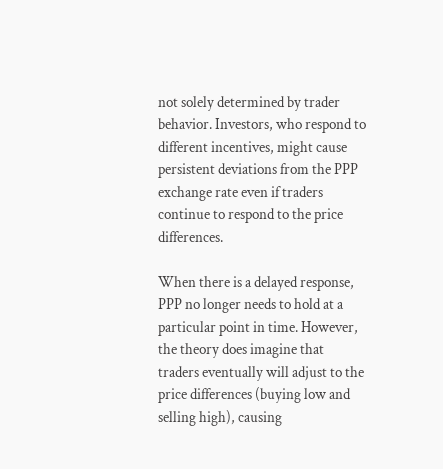not solely determined by trader behavior. Investors, who respond to different incentives, might cause persistent deviations from the PPP exchange rate even if traders continue to respond to the price differences.

When there is a delayed response, PPP no longer needs to hold at a particular point in time. However, the theory does imagine that traders eventually will adjust to the price differences (buying low and selling high), causing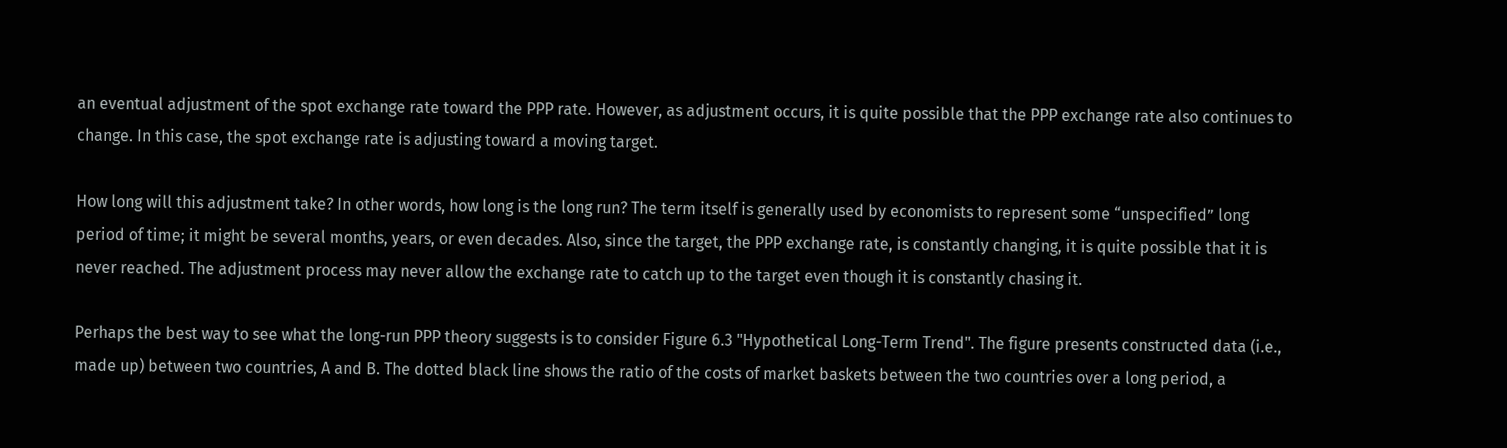an eventual adjustment of the spot exchange rate toward the PPP rate. However, as adjustment occurs, it is quite possible that the PPP exchange rate also continues to change. In this case, the spot exchange rate is adjusting toward a moving target.

How long will this adjustment take? In other words, how long is the long run? The term itself is generally used by economists to represent some “unspecified” long period of time; it might be several months, years, or even decades. Also, since the target, the PPP exchange rate, is constantly changing, it is quite possible that it is never reached. The adjustment process may never allow the exchange rate to catch up to the target even though it is constantly chasing it.

Perhaps the best way to see what the long-run PPP theory suggests is to consider Figure 6.3 "Hypothetical Long-Term Trend". The figure presents constructed data (i.e., made up) between two countries, A and B. The dotted black line shows the ratio of the costs of market baskets between the two countries over a long period, a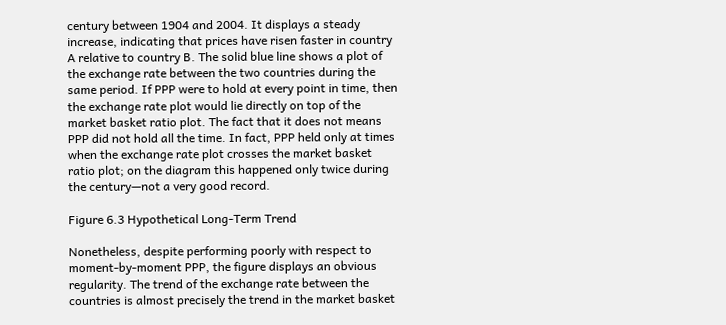century between 1904 and 2004. It displays a steady increase, indicating that prices have risen faster in country A relative to country B. The solid blue line shows a plot of the exchange rate between the two countries during the same period. If PPP were to hold at every point in time, then the exchange rate plot would lie directly on top of the market basket ratio plot. The fact that it does not means PPP did not hold all the time. In fact, PPP held only at times when the exchange rate plot crosses the market basket ratio plot; on the diagram this happened only twice during the century—not a very good record.

Figure 6.3 Hypothetical Long-Term Trend

Nonetheless, despite performing poorly with respect to moment-by-moment PPP, the figure displays an obvious regularity. The trend of the exchange rate between the countries is almost precisely the trend in the market basket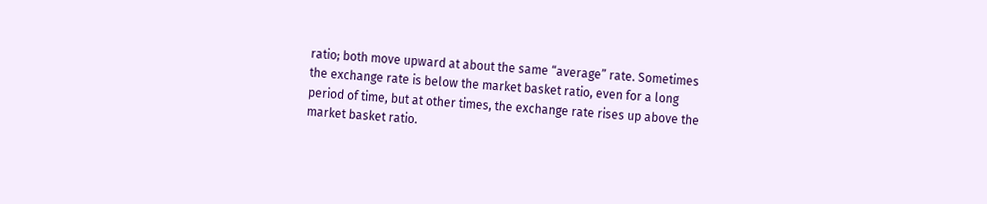ratio; both move upward at about the same “average” rate. Sometimes the exchange rate is below the market basket ratio, even for a long period of time, but at other times, the exchange rate rises up above the market basket ratio.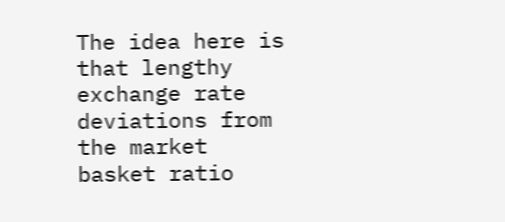The idea here is that lengthy exchange rate deviations from the market basket ratio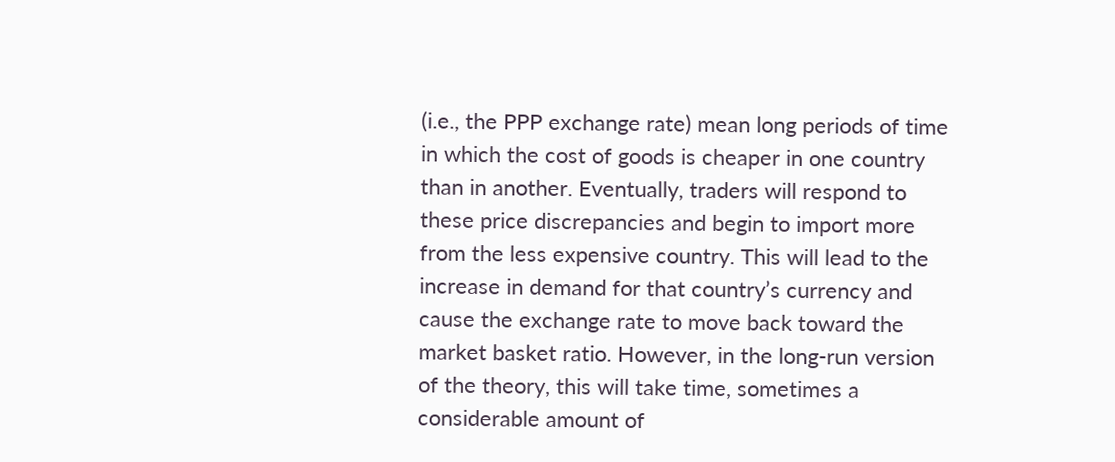(i.e., the PPP exchange rate) mean long periods of time in which the cost of goods is cheaper in one country than in another. Eventually, traders will respond to these price discrepancies and begin to import more from the less expensive country. This will lead to the increase in demand for that country’s currency and cause the exchange rate to move back toward the market basket ratio. However, in the long-run version of the theory, this will take time, sometimes a considerable amount of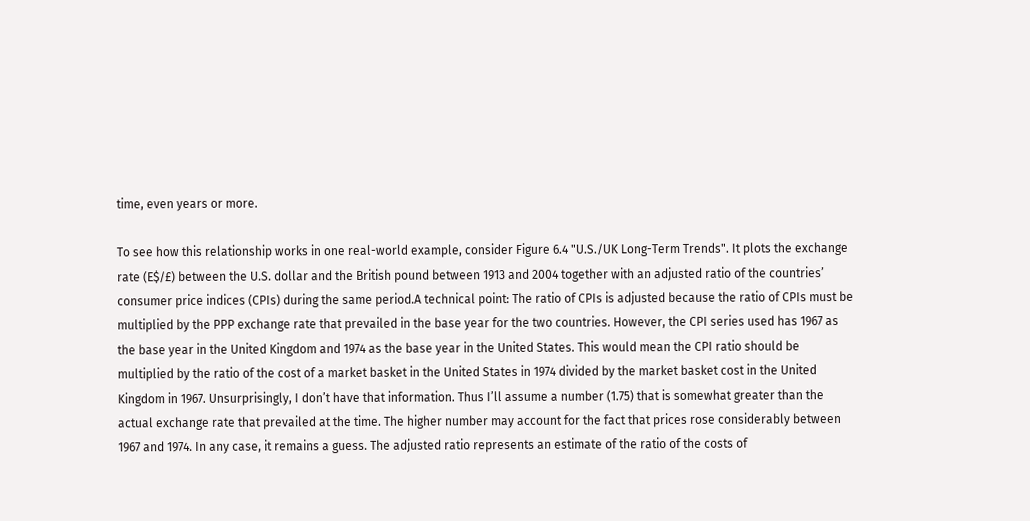time, even years or more.

To see how this relationship works in one real-world example, consider Figure 6.4 "U.S./UK Long-Term Trends". It plots the exchange rate (E$/£) between the U.S. dollar and the British pound between 1913 and 2004 together with an adjusted ratio of the countries’ consumer price indices (CPIs) during the same period.A technical point: The ratio of CPIs is adjusted because the ratio of CPIs must be multiplied by the PPP exchange rate that prevailed in the base year for the two countries. However, the CPI series used has 1967 as the base year in the United Kingdom and 1974 as the base year in the United States. This would mean the CPI ratio should be multiplied by the ratio of the cost of a market basket in the United States in 1974 divided by the market basket cost in the United Kingdom in 1967. Unsurprisingly, I don’t have that information. Thus I’ll assume a number (1.75) that is somewhat greater than the actual exchange rate that prevailed at the time. The higher number may account for the fact that prices rose considerably between 1967 and 1974. In any case, it remains a guess. The adjusted ratio represents an estimate of the ratio of the costs of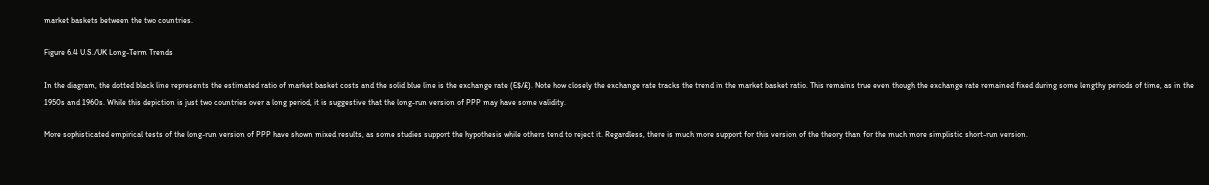market baskets between the two countries.

Figure 6.4 U.S./UK Long-Term Trends

In the diagram, the dotted black line represents the estimated ratio of market basket costs and the solid blue line is the exchange rate (E$/£). Note how closely the exchange rate tracks the trend in the market basket ratio. This remains true even though the exchange rate remained fixed during some lengthy periods of time, as in the 1950s and 1960s. While this depiction is just two countries over a long period, it is suggestive that the long-run version of PPP may have some validity.

More sophisticated empirical tests of the long-run version of PPP have shown mixed results, as some studies support the hypothesis while others tend to reject it. Regardless, there is much more support for this version of the theory than for the much more simplistic short-run version.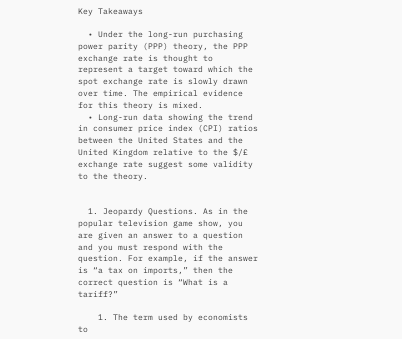Key Takeaways

  • Under the long-run purchasing power parity (PPP) theory, the PPP exchange rate is thought to represent a target toward which the spot exchange rate is slowly drawn over time. The empirical evidence for this theory is mixed.
  • Long-run data showing the trend in consumer price index (CPI) ratios between the United States and the United Kingdom relative to the $/£ exchange rate suggest some validity to the theory.


  1. Jeopardy Questions. As in the popular television game show, you are given an answer to a question and you must respond with the question. For example, if the answer is “a tax on imports,” then the correct question is “What is a tariff?”

    1. The term used by economists to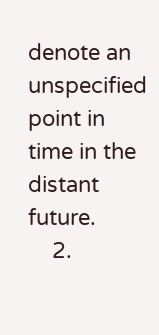denote an unspecified point in time in the distant future.
    2.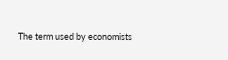The term used by economists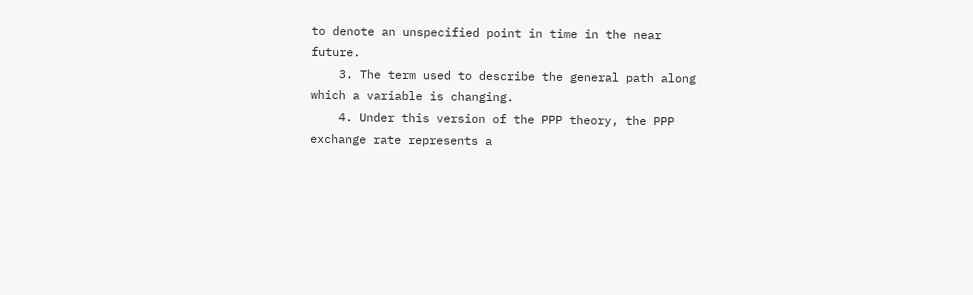to denote an unspecified point in time in the near future.
    3. The term used to describe the general path along which a variable is changing.
    4. Under this version of the PPP theory, the PPP exchange rate represents a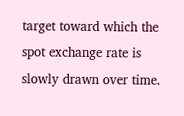target toward which the spot exchange rate is slowly drawn over time.